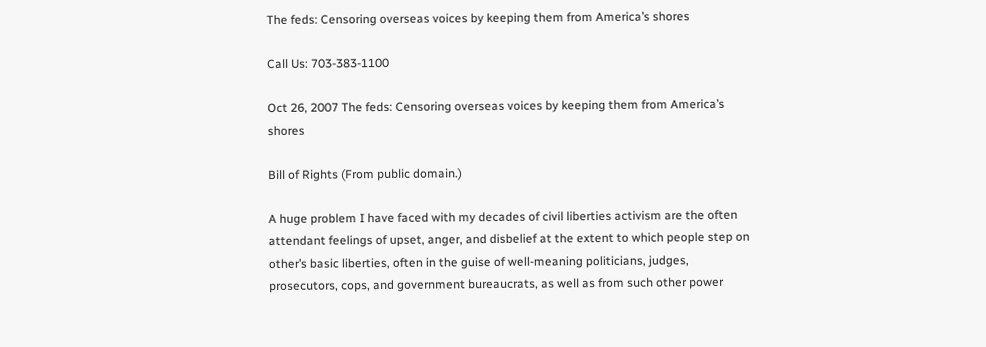The feds: Censoring overseas voices by keeping them from America’s shores

Call Us: 703-383-1100

Oct 26, 2007 The feds: Censoring overseas voices by keeping them from America’s shores

Bill of Rights (From public domain.)

A huge problem I have faced with my decades of civil liberties activism are the often attendant feelings of upset, anger, and disbelief at the extent to which people step on other’s basic liberties, often in the guise of well-meaning politicians, judges, prosecutors, cops, and government bureaucrats, as well as from such other power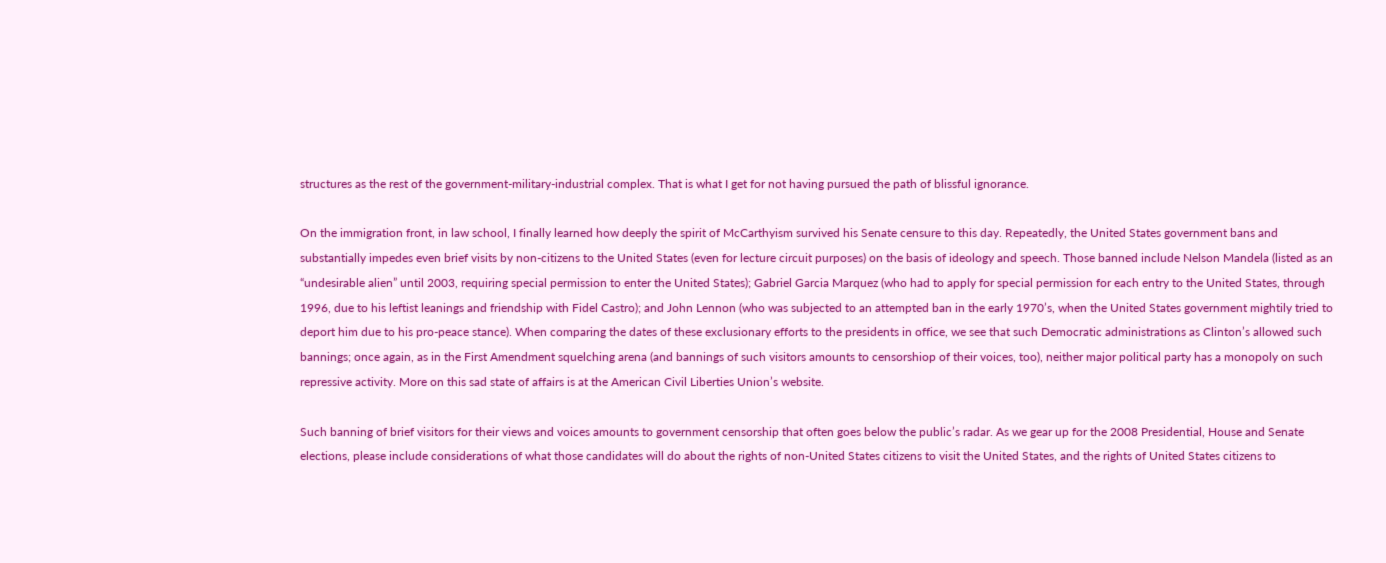structures as the rest of the government-military-industrial complex. That is what I get for not having pursued the path of blissful ignorance.

On the immigration front, in law school, I finally learned how deeply the spirit of McCarthyism survived his Senate censure to this day. Repeatedly, the United States government bans and substantially impedes even brief visits by non-citizens to the United States (even for lecture circuit purposes) on the basis of ideology and speech. Those banned include Nelson Mandela (listed as an “undesirable alien” until 2003, requiring special permission to enter the United States); Gabriel Garcia Marquez (who had to apply for special permission for each entry to the United States, through 1996, due to his leftist leanings and friendship with Fidel Castro); and John Lennon (who was subjected to an attempted ban in the early 1970’s, when the United States government mightily tried to deport him due to his pro-peace stance). When comparing the dates of these exclusionary efforts to the presidents in office, we see that such Democratic administrations as Clinton’s allowed such bannings; once again, as in the First Amendment squelching arena (and bannings of such visitors amounts to censorshiop of their voices, too), neither major political party has a monopoly on such repressive activity. More on this sad state of affairs is at the American Civil Liberties Union’s website.

Such banning of brief visitors for their views and voices amounts to government censorship that often goes below the public’s radar. As we gear up for the 2008 Presidential, House and Senate elections, please include considerations of what those candidates will do about the rights of non-United States citizens to visit the United States, and the rights of United States citizens to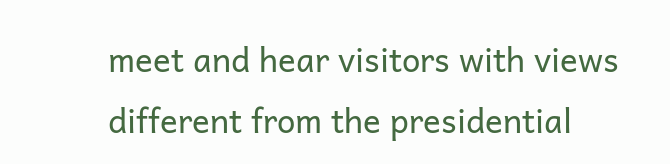meet and hear visitors with views different from the presidential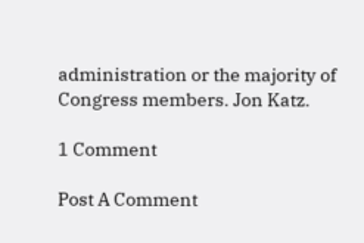administration or the majority of Congress members. Jon Katz.

1 Comment

Post A Comment